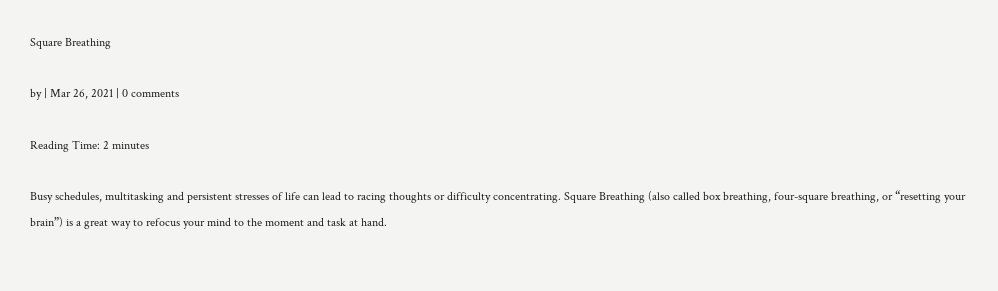Square Breathing

by | Mar 26, 2021 | 0 comments

Reading Time: 2 minutes

Busy schedules, multitasking and persistent stresses of life can lead to racing thoughts or difficulty concentrating. Square Breathing (also called box breathing, four-square breathing, or “resetting your brain”) is a great way to refocus your mind to the moment and task at hand.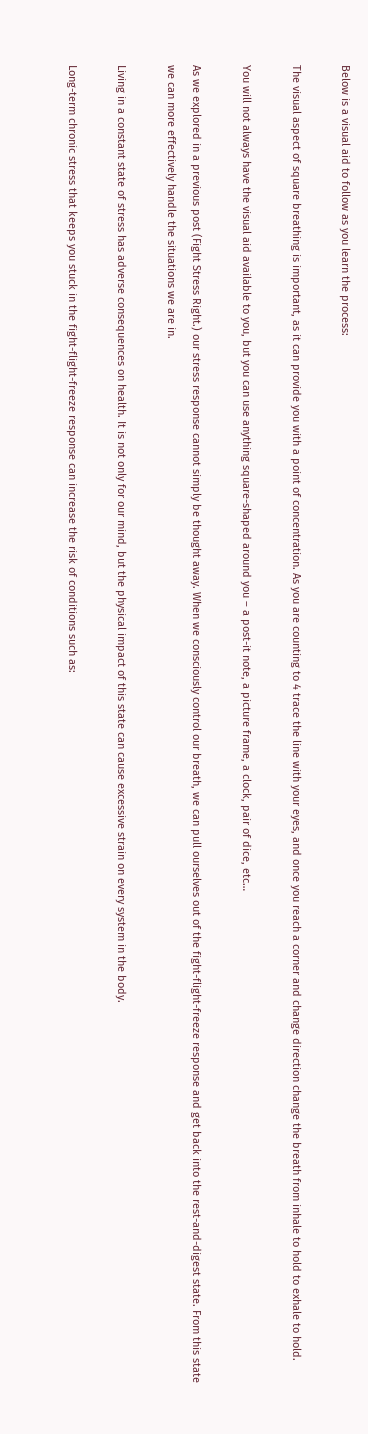Below is a visual aid to follow as you learn the process:

The visual aspect of square breathing is important, as it can provide you with a point of concentration. As you are counting to 4 trace the line with your eyes, and once you reach a corner and change direction change the breath from inhale to hold to exhale to hold.

You will not always have the visual aid available to you, but you can use anything square-shaped around you – a post-it note, a picture frame, a clock, pair of dice, etc…

As we explored in a previous post (Fight Stress Right.) our stress response cannot simply be thought away. When we consciously control our breath, we can pull ourselves out of the fight-flight-freeze response and get back into the rest-and-digest state. From this state we can more effectively handle the situations we are in.

Living in a constant state of stress has adverse consequences on health. It is not only for our mind, but the physical impact of this state can cause excessive strain on every system in the body.

Long-term chronic stress that keeps you stuck in the fight-flight-freeze response can increase the risk of conditions such as: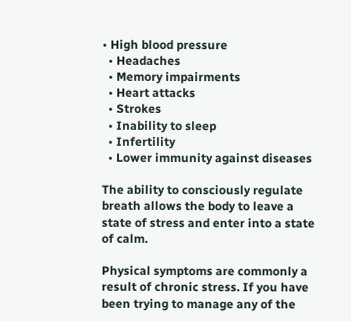• High blood pressure
  • Headaches
  • Memory impairments
  • Heart attacks
  • Strokes
  • Inability to sleep
  • Infertility
  • Lower immunity against diseases

The ability to consciously regulate breath allows the body to leave a state of stress and enter into a state of calm.

Physical symptoms are commonly a result of chronic stress. If you have been trying to manage any of the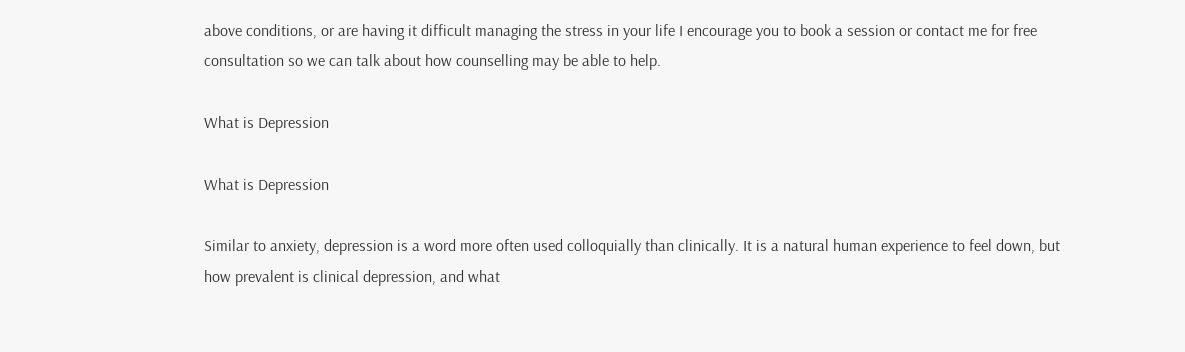above conditions, or are having it difficult managing the stress in your life I encourage you to book a session or contact me for free consultation so we can talk about how counselling may be able to help.

What is Depression

What is Depression

Similar to anxiety, depression is a word more often used colloquially than clinically. It is a natural human experience to feel down, but how prevalent is clinical depression, and what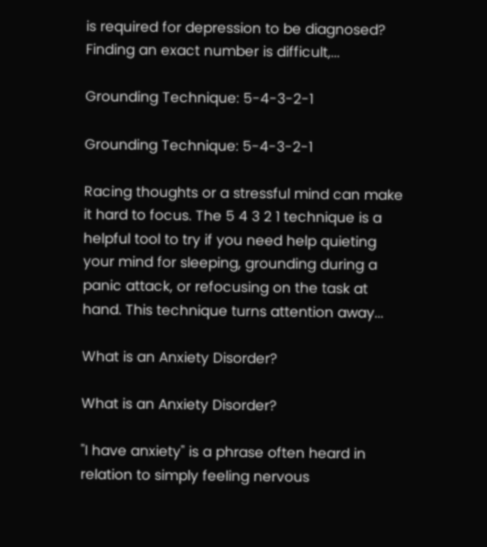is required for depression to be diagnosed? Finding an exact number is difficult,...

Grounding Technique: 5-4-3-2-1

Grounding Technique: 5-4-3-2-1

Racing thoughts or a stressful mind can make it hard to focus. The 5 4 3 2 1 technique is a helpful tool to try if you need help quieting your mind for sleeping, grounding during a panic attack, or refocusing on the task at hand. This technique turns attention away...

What is an Anxiety Disorder?

What is an Anxiety Disorder?

"I have anxiety" is a phrase often heard in relation to simply feeling nervous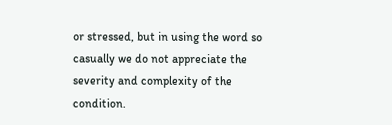or stressed, but in using the word so casually we do not appreciate the severity and complexity of the condition.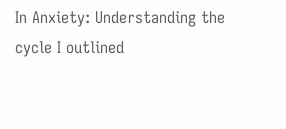In Anxiety: Understanding the cycle I outlined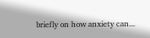briefly on how anxiety can...